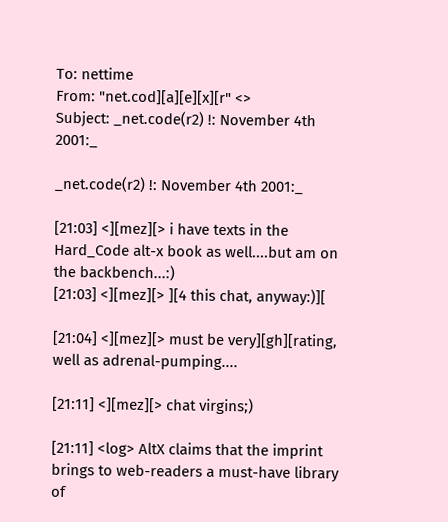To: nettime
From: "net.cod][a][e][x][r" <>
Subject: _net.code(r2) !: November 4th 2001:_

_net.code(r2) !: November 4th 2001:_

[21:03] <][mez][> i have texts in the Hard_Code alt-x book as well....but am on the backbench...:)
[21:03] <][mez][> ][4 this chat, anyway:)][

[21:04] <][mez][> must be very][gh][rating, well as adrenal-pumping....

[21:11] <][mez][> chat virgins;)

[21:11] <log> AltX claims that the imprint brings to web-readers a must-have library of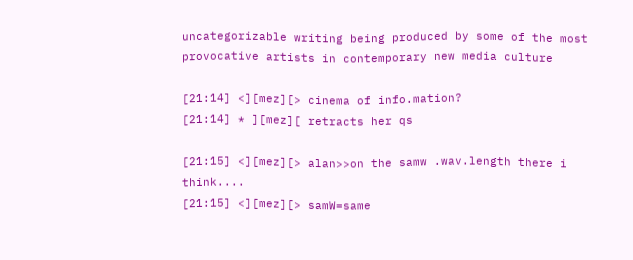uncategorizable writing being produced by some of the most provocative artists in contemporary new media culture

[21:14] <][mez][> cinema of info.mation?
[21:14] * ][mez][ retracts her qs

[21:15] <][mez][> alan>>on the samw .wav.length there i think....
[21:15] <][mez][> samW=same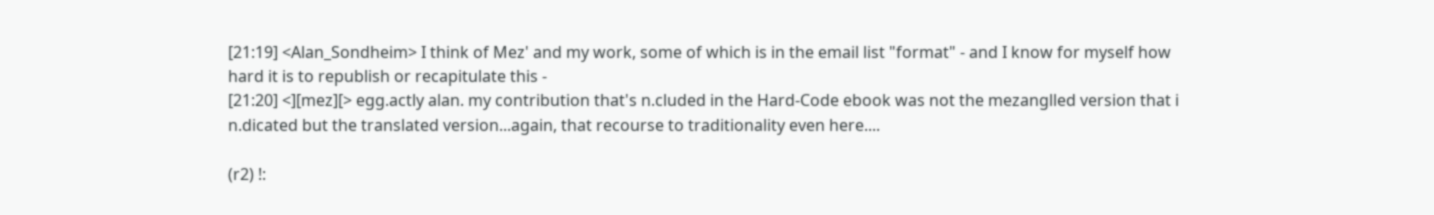[21:19] <Alan_Sondheim> I think of Mez' and my work, some of which is in the email list "format" - and I know for myself how hard it is to republish or recapitulate this -
[21:20] <][mez][> egg.actly alan. my contribution that's n.cluded in the Hard-Code ebook was not the mezanglled version that i n.dicated but the translated version...again, that recourse to traditionality even here....

(r2) !: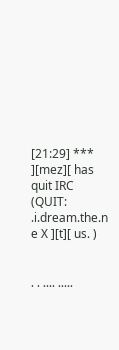[21:29] *** ][mez][ has quit IRC (QUIT: .i.dream.the.n e X ][t][ us. )


. . .... .....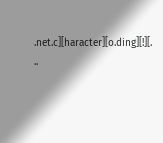.net.c][haracter][o.ding][!][. ..